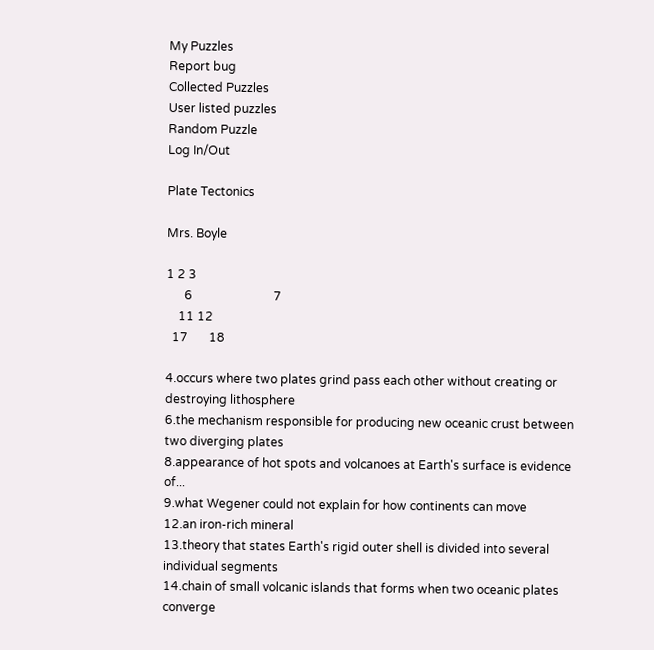My Puzzles
Report bug
Collected Puzzles
User listed puzzles
Random Puzzle
Log In/Out

Plate Tectonics

Mrs. Boyle

1 2 3
      6                           7
    11 12
  17       18

4.occurs where two plates grind pass each other without creating or destroying lithosphere
6.the mechanism responsible for producing new oceanic crust between two diverging plates
8.appearance of hot spots and volcanoes at Earth's surface is evidence of...
9.what Wegener could not explain for how continents can move
12.an iron-rich mineral
13.theory that states Earth's rigid outer shell is divided into several individual segments
14.chain of small volcanic islands that forms when two oceanic plates converge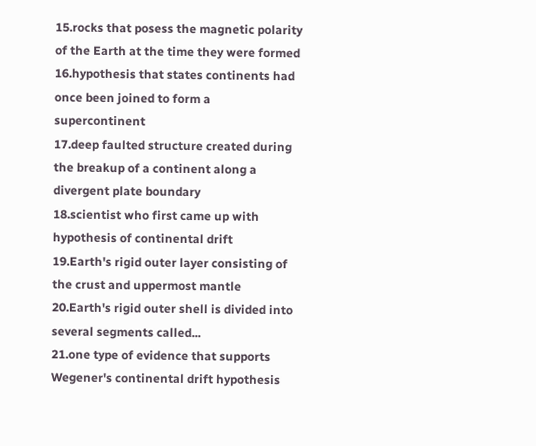15.rocks that posess the magnetic polarity of the Earth at the time they were formed
16.hypothesis that states continents had once been joined to form a supercontinent
17.deep faulted structure created during the breakup of a continent along a divergent plate boundary
18.scientist who first came up with hypothesis of continental drift
19.Earth's rigid outer layer consisting of the crust and uppermost mantle
20.Earth's rigid outer shell is divided into several segments called...
21.one type of evidence that supports Wegener's continental drift hypothesis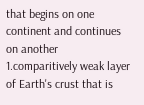that begins on one continent and continues on another
1.comparitively weak layer of Earth's crust that is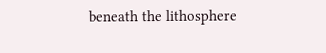beneath the lithosphere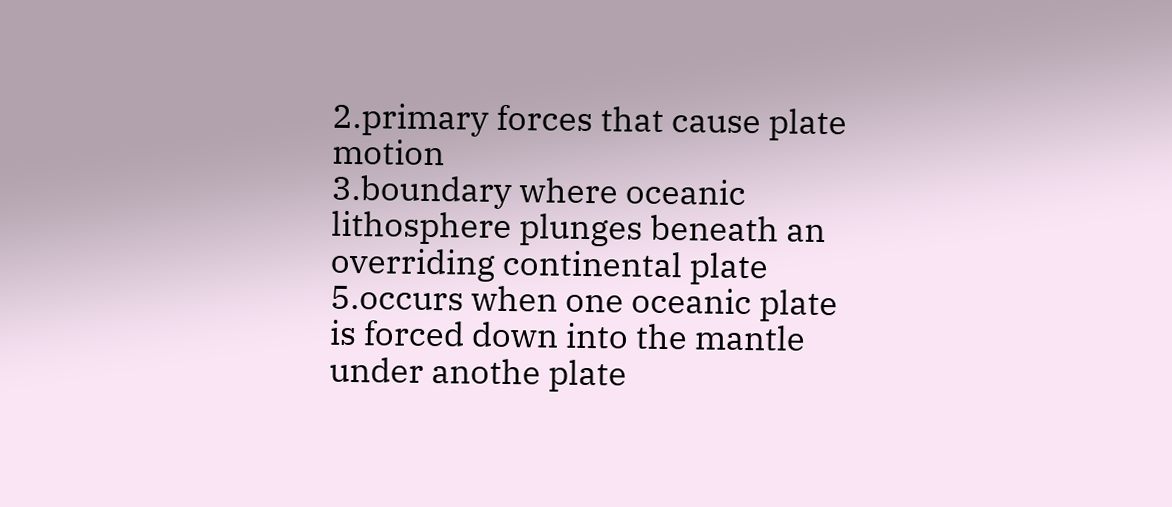2.primary forces that cause plate motion
3.boundary where oceanic lithosphere plunges beneath an overriding continental plate
5.occurs when one oceanic plate is forced down into the mantle under anothe plate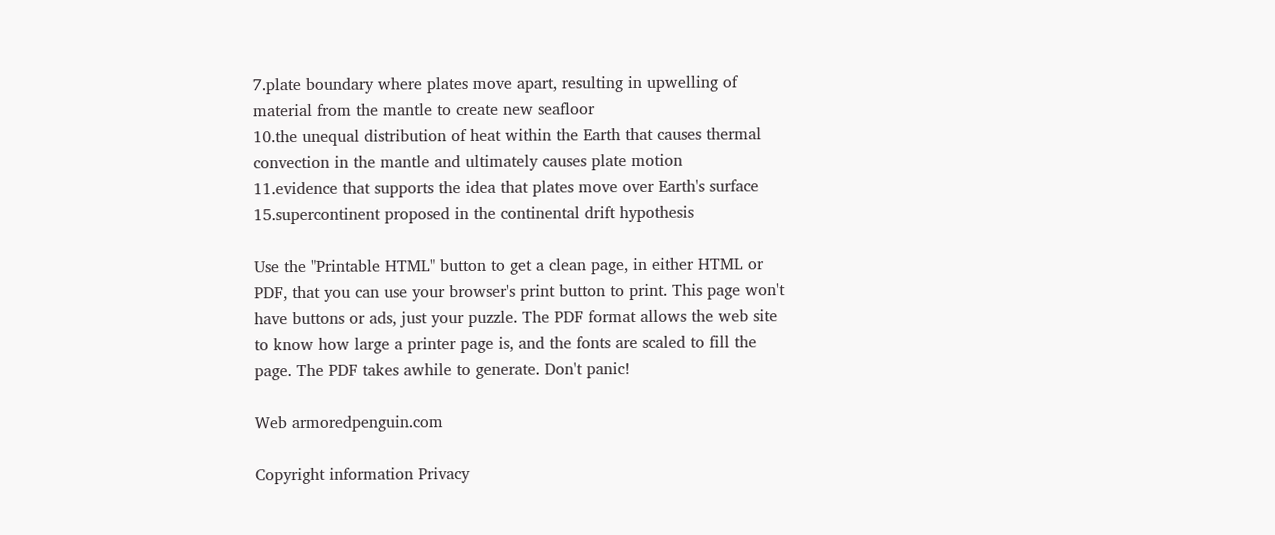7.plate boundary where plates move apart, resulting in upwelling of material from the mantle to create new seafloor
10.the unequal distribution of heat within the Earth that causes thermal convection in the mantle and ultimately causes plate motion
11.evidence that supports the idea that plates move over Earth's surface
15.supercontinent proposed in the continental drift hypothesis

Use the "Printable HTML" button to get a clean page, in either HTML or PDF, that you can use your browser's print button to print. This page won't have buttons or ads, just your puzzle. The PDF format allows the web site to know how large a printer page is, and the fonts are scaled to fill the page. The PDF takes awhile to generate. Don't panic!

Web armoredpenguin.com

Copyright information Privacy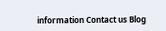information Contact us Blog